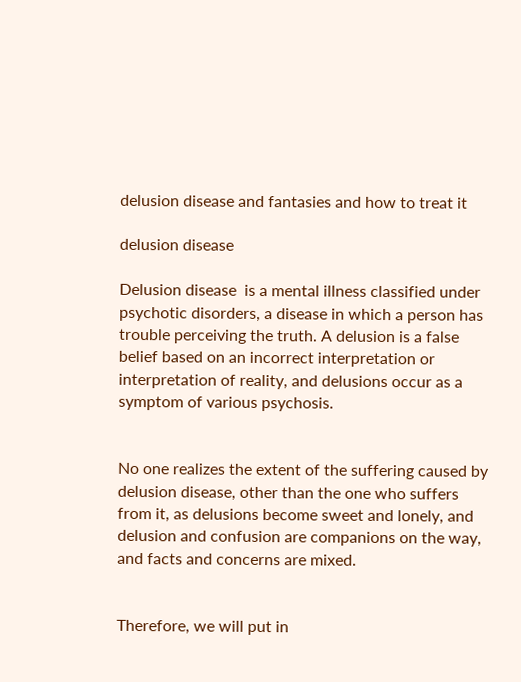delusion disease and fantasies and how to treat it

delusion disease

Delusion disease  is a mental illness classified under psychotic disorders, a disease in which a person has trouble perceiving the truth. A delusion is a false belief based on an incorrect interpretation or interpretation of reality, and delusions occur as a symptom of various psychosis.


No one realizes the extent of the suffering caused by delusion disease, other than the one who suffers from it, as delusions become sweet and lonely, and delusion and confusion are companions on the way, and facts and concerns are mixed.


Therefore, we will put in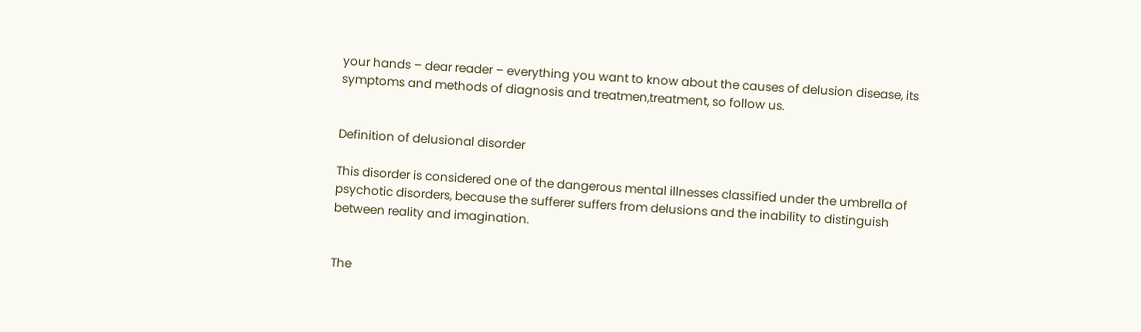your hands – dear reader – everything you want to know about the causes of delusion disease, its symptoms and methods of diagnosis and treatmen,treatment, so follow us.


Definition of delusional disorder

This disorder is considered one of the dangerous mental illnesses classified under the umbrella of psychotic disorders, because the sufferer suffers from delusions and the inability to distinguish between reality and imagination.


The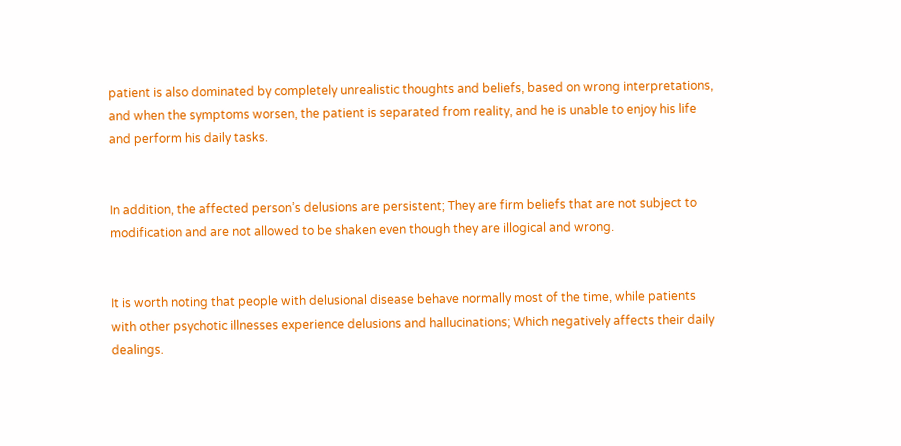patient is also dominated by completely unrealistic thoughts and beliefs, based on wrong interpretations, and when the symptoms worsen, the patient is separated from reality, and he is unable to enjoy his life and perform his daily tasks.


In addition, the affected person’s delusions are persistent; They are firm beliefs that are not subject to modification and are not allowed to be shaken even though they are illogical and wrong.


It is worth noting that people with delusional disease behave normally most of the time, while patients with other psychotic illnesses experience delusions and hallucinations; Which negatively affects their daily dealings.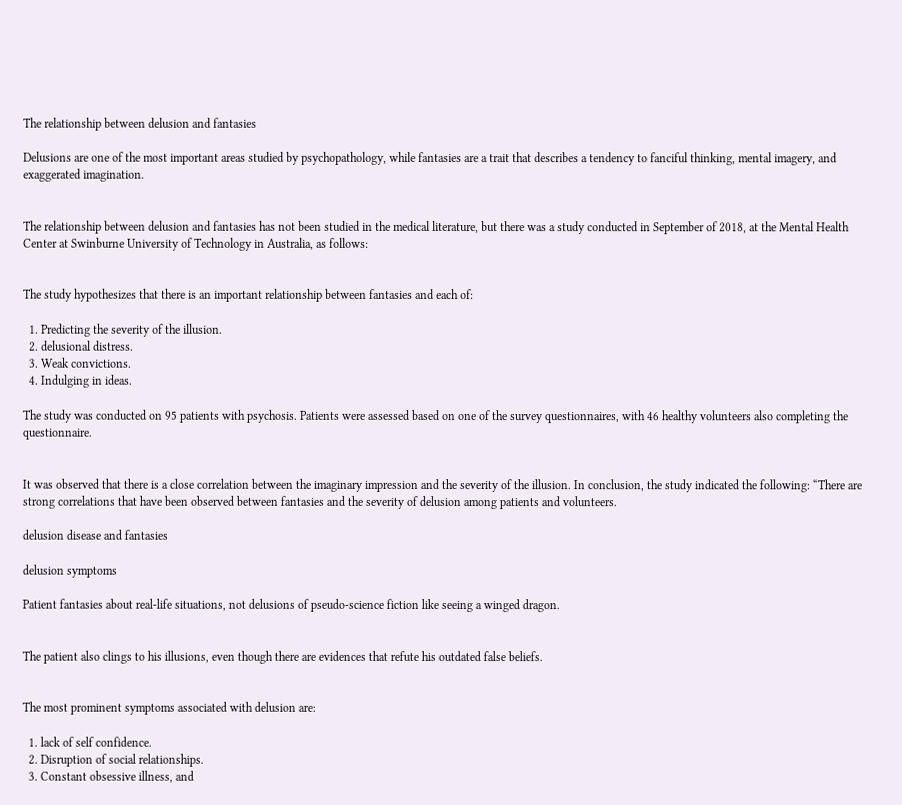The relationship between delusion and fantasies

Delusions are one of the most important areas studied by psychopathology, while fantasies are a trait that describes a tendency to fanciful thinking, mental imagery, and exaggerated imagination.


The relationship between delusion and fantasies has not been studied in the medical literature, but there was a study conducted in September of 2018, at the Mental Health Center at Swinburne University of Technology in Australia, as follows:


The study hypothesizes that there is an important relationship between fantasies and each of:

  1. Predicting the severity of the illusion.
  2. delusional distress.
  3. Weak convictions.
  4. Indulging in ideas.

The study was conducted on 95 patients with psychosis. Patients were assessed based on one of the survey questionnaires, with 46 healthy volunteers also completing the questionnaire.


It was observed that there is a close correlation between the imaginary impression and the severity of the illusion. In conclusion, the study indicated the following: “There are strong correlations that have been observed between fantasies and the severity of delusion among patients and volunteers.

delusion disease and fantasies

delusion symptoms

Patient fantasies about real-life situations, not delusions of pseudo-science fiction like seeing a winged dragon.


The patient also clings to his illusions, even though there are evidences that refute his outdated false beliefs.


The most prominent symptoms associated with delusion are:

  1. lack of self confidence.
  2. Disruption of social relationships.
  3. Constant obsessive illness, and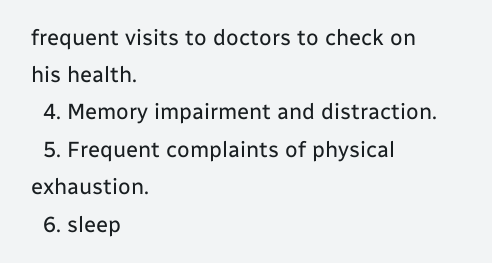frequent visits to doctors to check on his health.
  4. Memory impairment and distraction.
  5. Frequent complaints of physical exhaustion.
  6. sleep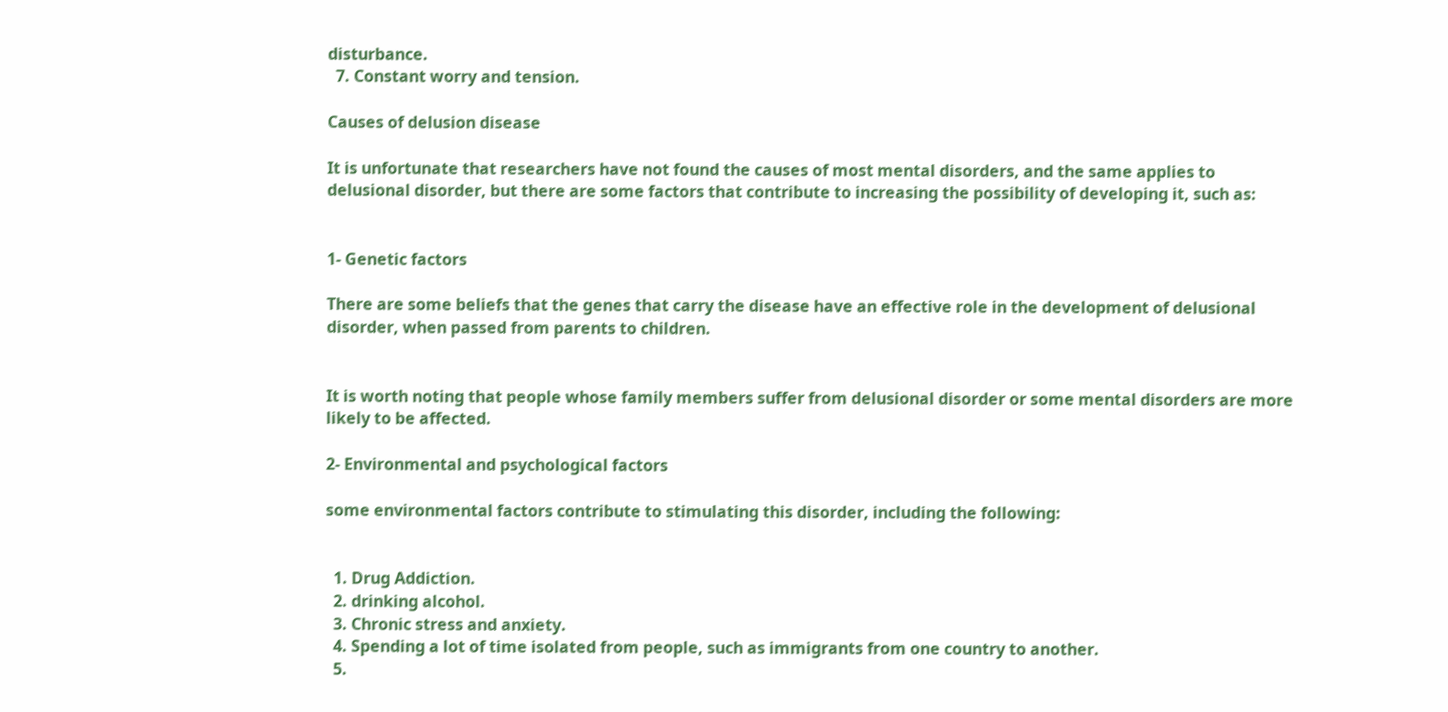disturbance.
  7. Constant worry and tension.

Causes of delusion disease

It is unfortunate that researchers have not found the causes of most mental disorders, and the same applies to delusional disorder, but there are some factors that contribute to increasing the possibility of developing it, such as:


1- Genetic factors

There are some beliefs that the genes that carry the disease have an effective role in the development of delusional disorder, when passed from parents to children.


It is worth noting that people whose family members suffer from delusional disorder or some mental disorders are more likely to be affected.

2- Environmental and psychological factors

some environmental factors contribute to stimulating this disorder, including the following:


  1. Drug Addiction.
  2. drinking alcohol.
  3. Chronic stress and anxiety.
  4. Spending a lot of time isolated from people, such as immigrants from one country to another.
  5.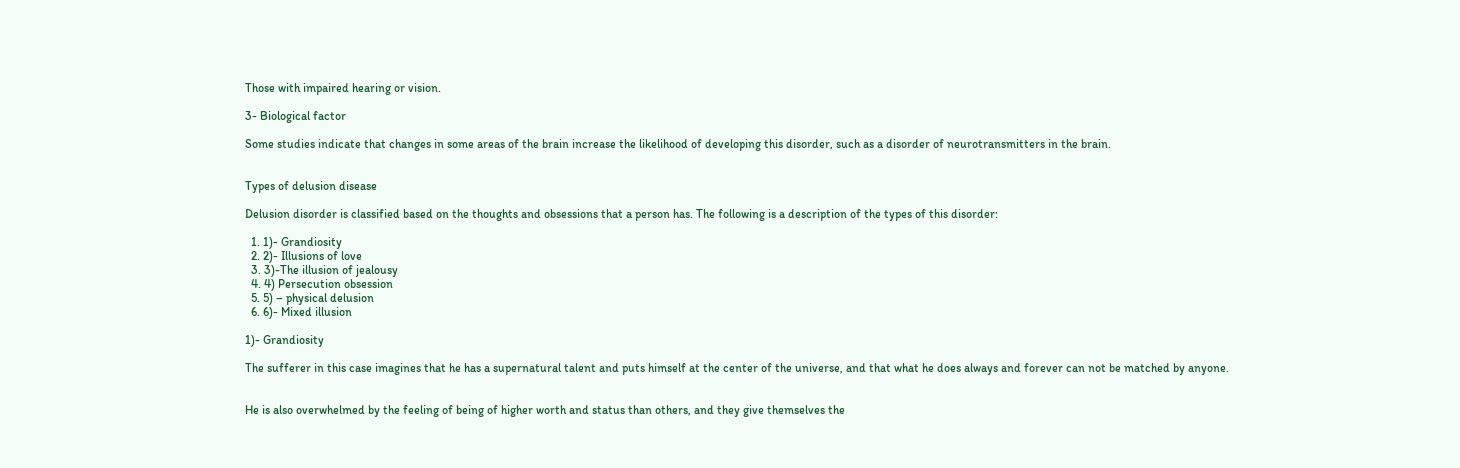Those with impaired hearing or vision.

3- Biological factor

Some studies indicate that changes in some areas of the brain increase the likelihood of developing this disorder, such as a disorder of neurotransmitters in the brain.


Types of delusion disease

Delusion disorder is classified based on the thoughts and obsessions that a person has. The following is a description of the types of this disorder:

  1. 1)- Grandiosity
  2. 2)- Illusions of love
  3. 3)-The illusion of jealousy
  4. 4) Persecution obsession
  5. 5) – physical delusion
  6. 6)- Mixed illusion

1)- Grandiosity

The sufferer in this case imagines that he has a supernatural talent and puts himself at the center of the universe, and that what he does always and forever can not be matched by anyone.


He is also overwhelmed by the feeling of being of higher worth and status than others, and they give themselves the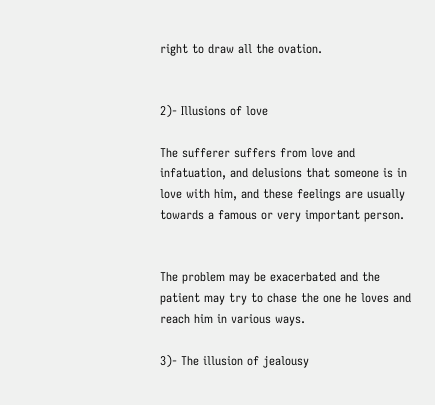right to draw all the ovation.


2)- Illusions of love

The sufferer suffers from love and infatuation, and delusions that someone is in love with him, and these feelings are usually towards a famous or very important person.


The problem may be exacerbated and the patient may try to chase the one he loves and reach him in various ways.

3)- The illusion of jealousy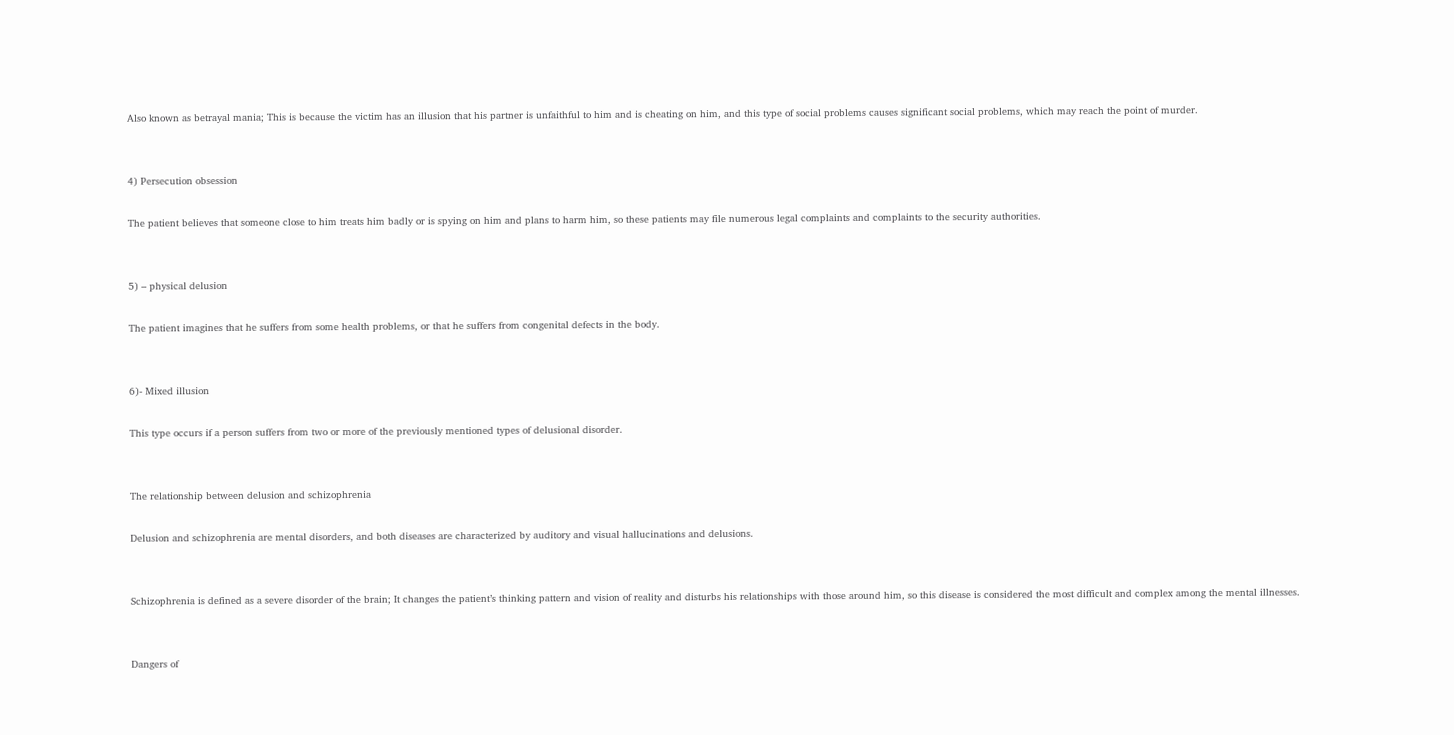Also known as betrayal mania; This is because the victim has an illusion that his partner is unfaithful to him and is cheating on him, and this type of social problems causes significant social problems, which may reach the point of murder.


4) Persecution obsession

The patient believes that someone close to him treats him badly or is spying on him and plans to harm him, so these patients may file numerous legal complaints and complaints to the security authorities.


5) – physical delusion

The patient imagines that he suffers from some health problems, or that he suffers from congenital defects in the body.


6)- Mixed illusion

This type occurs if a person suffers from two or more of the previously mentioned types of delusional disorder.


The relationship between delusion and schizophrenia

Delusion and schizophrenia are mental disorders, and both diseases are characterized by auditory and visual hallucinations and delusions.


Schizophrenia is defined as a severe disorder of the brain; It changes the patient’s thinking pattern and vision of reality and disturbs his relationships with those around him, so this disease is considered the most difficult and complex among the mental illnesses.


Dangers of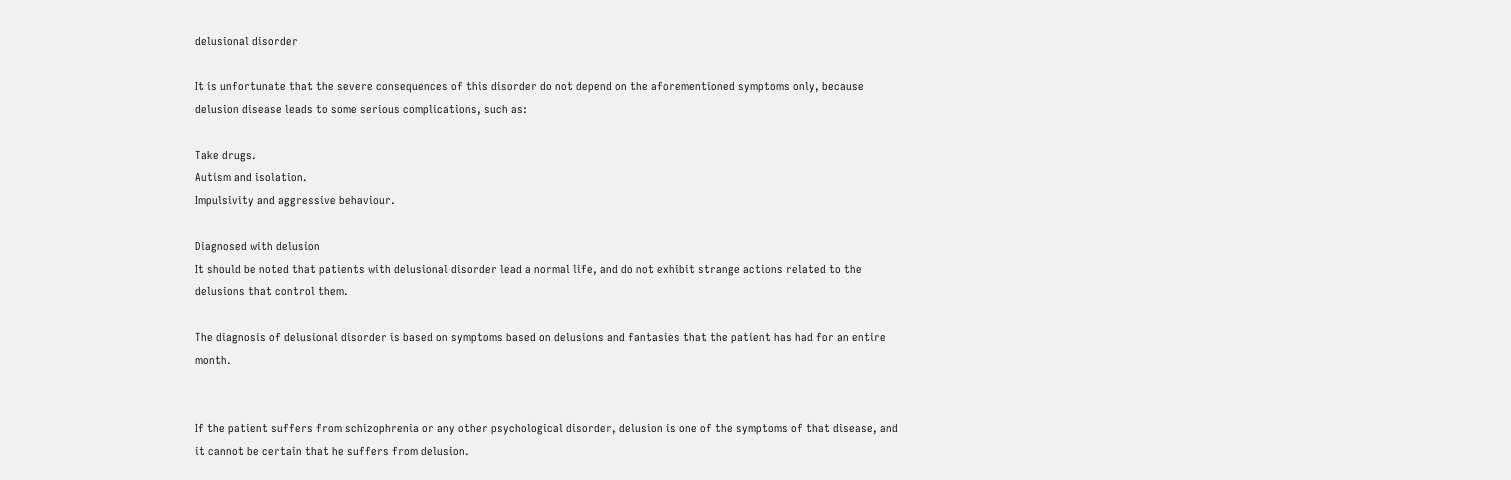delusional disorder

It is unfortunate that the severe consequences of this disorder do not depend on the aforementioned symptoms only, because delusion disease leads to some serious complications, such as:

Take drugs.
Autism and isolation.
Impulsivity and aggressive behaviour.

Diagnosed with delusion
It should be noted that patients with delusional disorder lead a normal life, and do not exhibit strange actions related to the delusions that control them.

The diagnosis of delusional disorder is based on symptoms based on delusions and fantasies that the patient has had for an entire month.


If the patient suffers from schizophrenia or any other psychological disorder, delusion is one of the symptoms of that disease, and it cannot be certain that he suffers from delusion.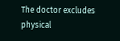The doctor excludes physical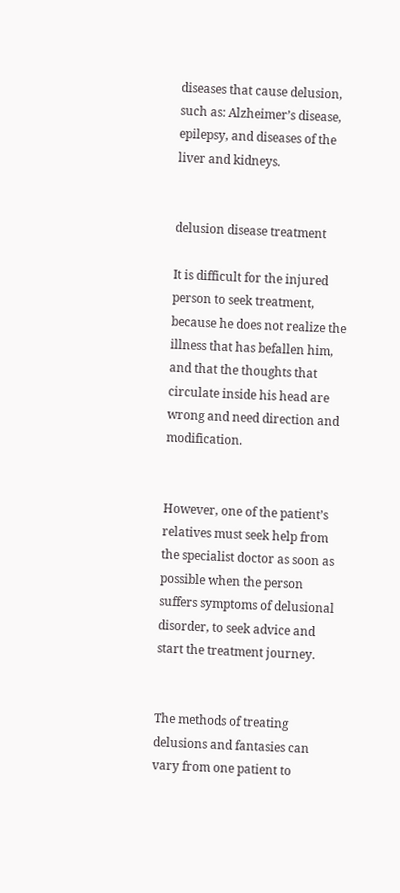diseases that cause delusion, such as: Alzheimer’s disease, epilepsy, and diseases of the liver and kidneys.


delusion disease treatment

It is difficult for the injured person to seek treatment, because he does not realize the illness that has befallen him, and that the thoughts that circulate inside his head are wrong and need direction and modification.


However, one of the patient’s relatives must seek help from the specialist doctor as soon as possible when the person suffers symptoms of delusional disorder, to seek advice and start the treatment journey.


The methods of treating delusions and fantasies can vary from one patient to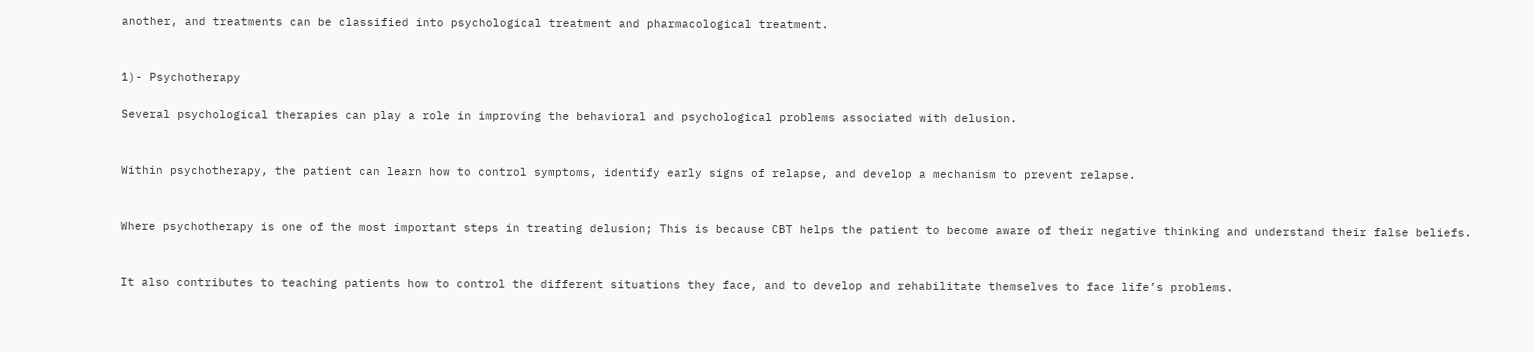another, and treatments can be classified into psychological treatment and pharmacological treatment.


1)- Psychotherapy

Several psychological therapies can play a role in improving the behavioral and psychological problems associated with delusion.


Within psychotherapy, the patient can learn how to control symptoms, identify early signs of relapse, and develop a mechanism to prevent relapse.


Where psychotherapy is one of the most important steps in treating delusion; This is because CBT helps the patient to become aware of their negative thinking and understand their false beliefs.


It also contributes to teaching patients how to control the different situations they face, and to develop and rehabilitate themselves to face life’s problems.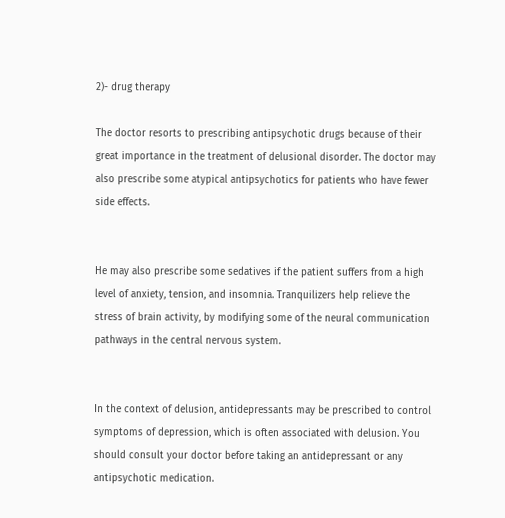2)- drug therapy

The doctor resorts to prescribing antipsychotic drugs because of their great importance in the treatment of delusional disorder. The doctor may also prescribe some atypical antipsychotics for patients who have fewer side effects.


He may also prescribe some sedatives if the patient suffers from a high level of anxiety, tension, and insomnia. Tranquilizers help relieve the stress of brain activity, by modifying some of the neural communication pathways in the central nervous system.


In the context of delusion, antidepressants may be prescribed to control symptoms of depression, which is often associated with delusion. You should consult your doctor before taking an antidepressant or any antipsychotic medication.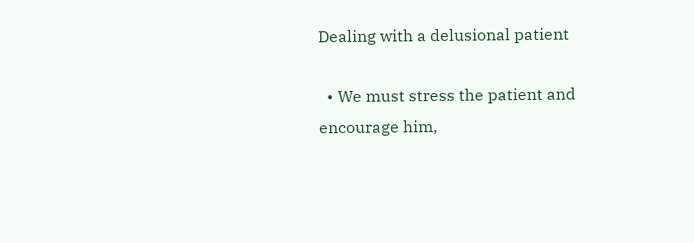Dealing with a delusional patient

  • We must stress the patient and encourage him,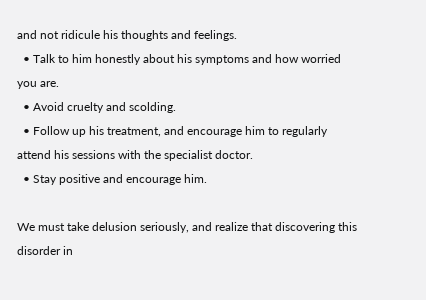and not ridicule his thoughts and feelings.
  • Talk to him honestly about his symptoms and how worried you are.
  • Avoid cruelty and scolding.
  • Follow up his treatment, and encourage him to regularly attend his sessions with the specialist doctor.
  • Stay positive and encourage him.

We must take delusion seriously, and realize that discovering this disorder in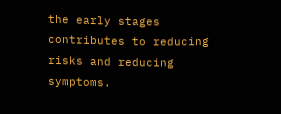the early stages contributes to reducing risks and reducing symptoms.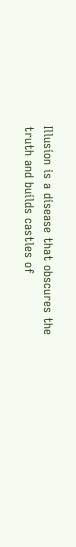Illusion is a disease that obscures the truth and builds castles of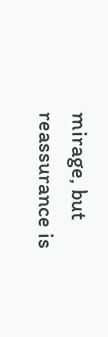mirage, but reassurance is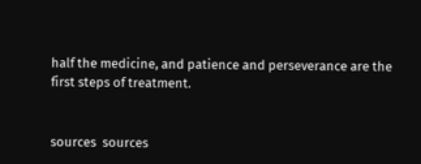half the medicine, and patience and perseverance are the first steps of treatment.


sources  sources